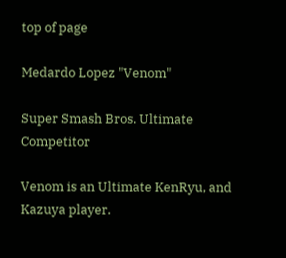top of page

Medardo Lopez "Venom"

Super Smash Bros. Ultimate Competitor

Venom is an Ultimate KenRyu, and Kazuya player.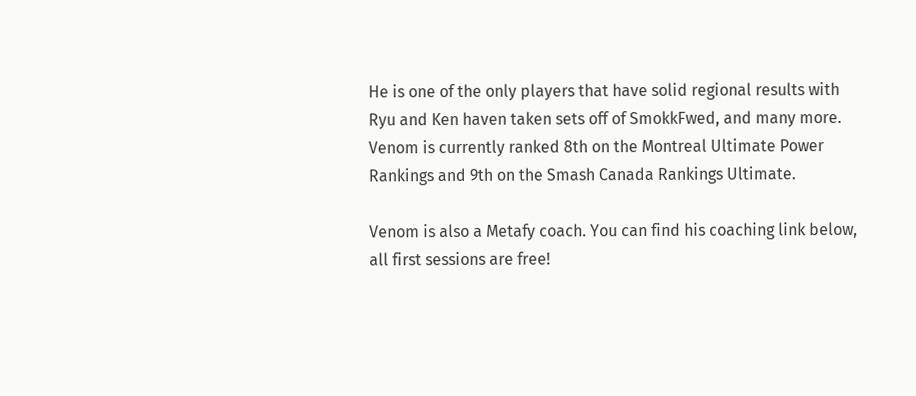He is one of the only players that have solid regional results with Ryu and Ken haven taken sets off of SmokkFwed, and many more. Venom is currently ranked 8th on the Montreal Ultimate Power Rankings and 9th on the Smash Canada Rankings Ultimate.

Venom is also a Metafy coach. You can find his coaching link below, all first sessions are free!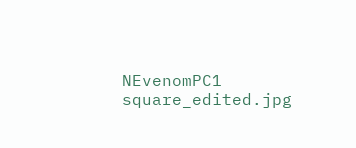NEvenomPC1 square_edited.jpg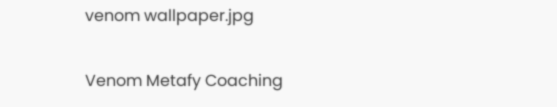venom wallpaper.jpg

Venom Metafy Coaching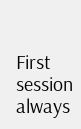First session always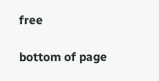free

bottom of page